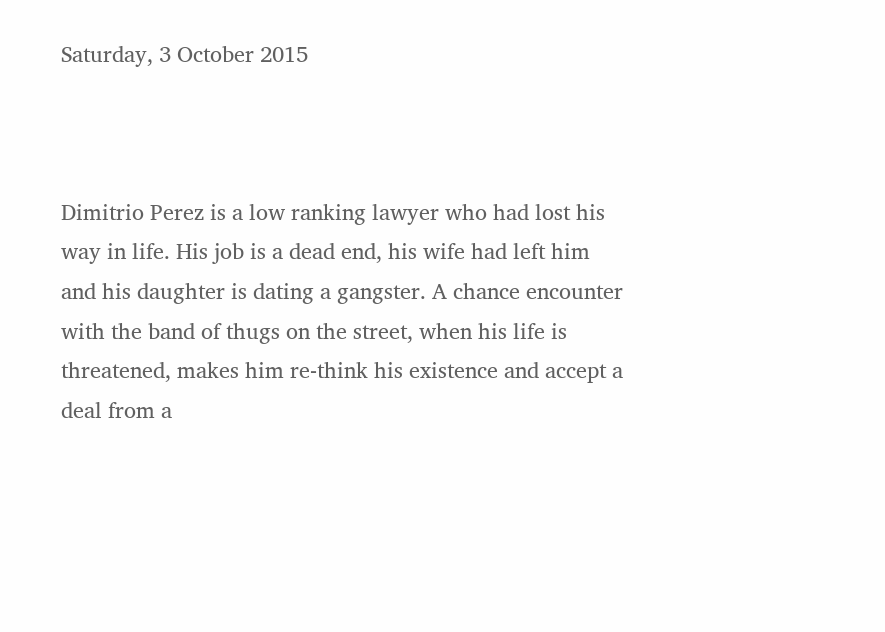Saturday, 3 October 2015



Dimitrio Perez is a low ranking lawyer who had lost his way in life. His job is a dead end, his wife had left him and his daughter is dating a gangster. A chance encounter with the band of thugs on the street, when his life is threatened, makes him re-think his existence and accept a deal from a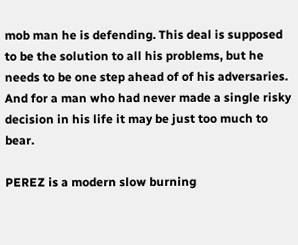mob man he is defending. This deal is supposed to be the solution to all his problems, but he needs to be one step ahead of of his adversaries. And for a man who had never made a single risky decision in his life it may be just too much to bear.

PEREZ is a modern slow burning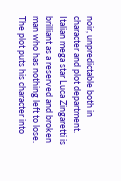noir, unpredictable both in character and plot department. Italian mega star Luca Zingaretti is brilliant as a reserved and broken man who has nothing left to lose. The plot puts his character into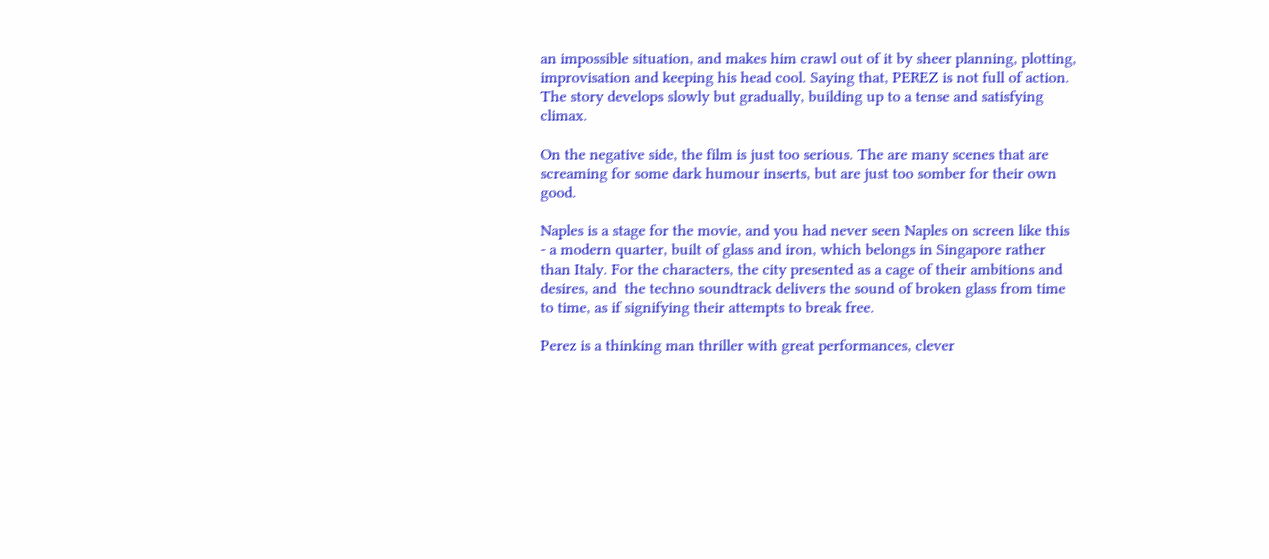an impossible situation, and makes him crawl out of it by sheer planning, plotting, improvisation and keeping his head cool. Saying that, PEREZ is not full of action. The story develops slowly but gradually, building up to a tense and satisfying climax.

On the negative side, the film is just too serious. The are many scenes that are screaming for some dark humour inserts, but are just too somber for their own good.

Naples is a stage for the movie, and you had never seen Naples on screen like this - a modern quarter, built of glass and iron, which belongs in Singapore rather than Italy. For the characters, the city presented as a cage of their ambitions and desires, and  the techno soundtrack delivers the sound of broken glass from time to time, as if signifying their attempts to break free.

Perez is a thinking man thriller with great performances, clever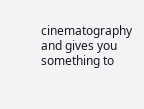cinematography and gives you something to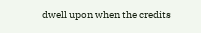dwell upon when the credits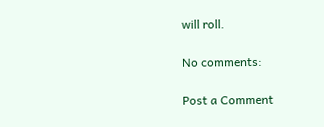will roll.

No comments:

Post a Comment